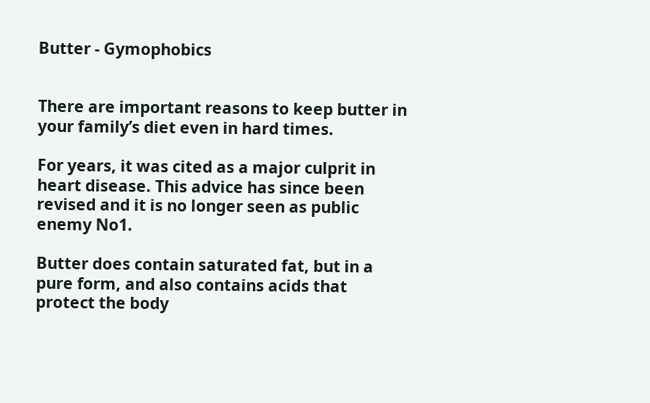Butter - Gymophobics


There are important reasons to keep butter in your family’s diet even in hard times.

For years, it was cited as a major culprit in heart disease. This advice has since been revised and it is no longer seen as public enemy No1.

Butter does contain saturated fat, but in a pure form, and also contains acids that protect the body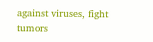against viruses, fight tumors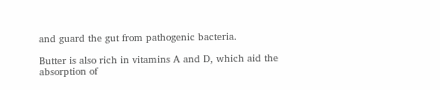and guard the gut from pathogenic bacteria.

Butter is also rich in vitamins A and D, which aid the absorption of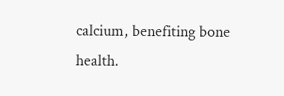calcium, benefiting bone health.